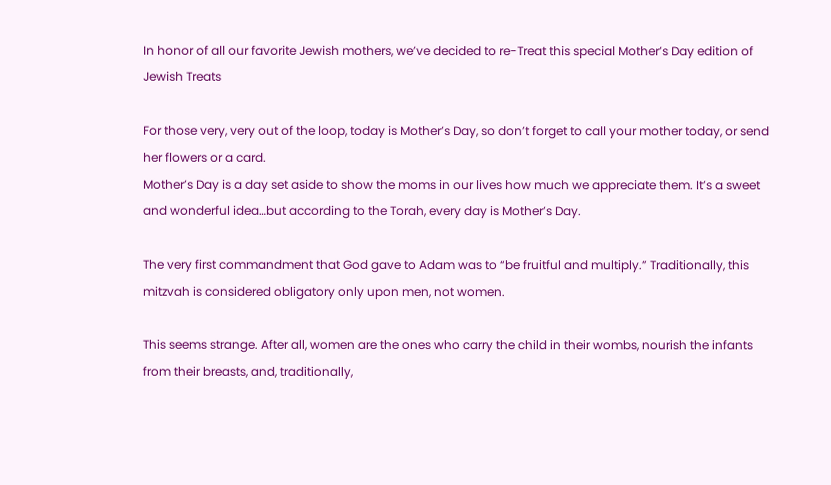In honor of all our favorite Jewish mothers, we’ve decided to re-Treat this special Mother’s Day edition of Jewish Treats

For those very, very out of the loop, today is Mother’s Day, so don’t forget to call your mother today, or send her flowers or a card.
Mother’s Day is a day set aside to show the moms in our lives how much we appreciate them. It’s a sweet and wonderful idea…but according to the Torah, every day is Mother’s Day.

The very first commandment that God gave to Adam was to “be fruitful and multiply.” Traditionally, this mitzvah is considered obligatory only upon men, not women.

This seems strange. After all, women are the ones who carry the child in their wombs, nourish the infants from their breasts, and, traditionally,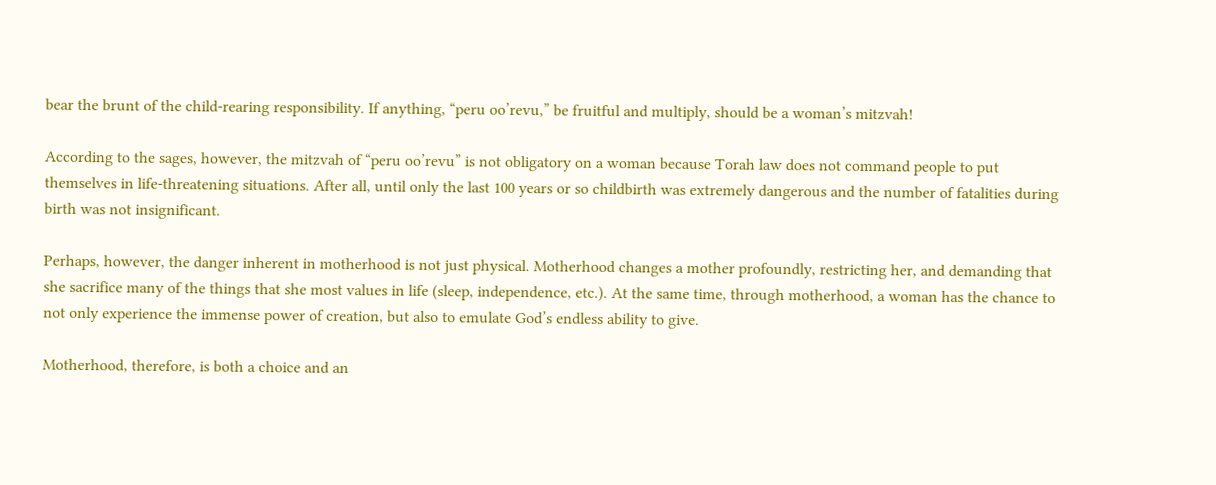bear the brunt of the child-rearing responsibility. If anything, “peru oo’revu,” be fruitful and multiply, should be a woman’s mitzvah!

According to the sages, however, the mitzvah of “peru oo’revu” is not obligatory on a woman because Torah law does not command people to put themselves in life-threatening situations. After all, until only the last 100 years or so childbirth was extremely dangerous and the number of fatalities during birth was not insignificant.

Perhaps, however, the danger inherent in motherhood is not just physical. Motherhood changes a mother profoundly, restricting her, and demanding that she sacrifice many of the things that she most values in life (sleep, independence, etc.). At the same time, through motherhood, a woman has the chance to not only experience the immense power of creation, but also to emulate God’s endless ability to give.

Motherhood, therefore, is both a choice and an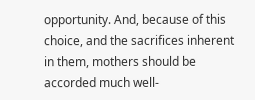opportunity. And, because of this choice, and the sacrifices inherent in them, mothers should be accorded much well-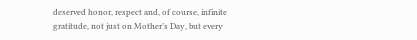deserved honor, respect and, of course, infinite gratitude, not just on Mother’s Day, but every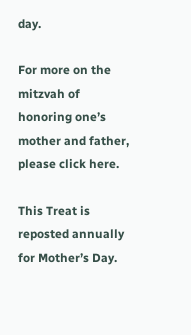day.

For more on the mitzvah of honoring one’s mother and father, please click here.

This Treat is reposted annually for Mother’s Day.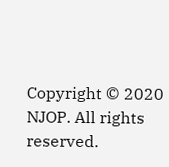Copyright © 2020 NJOP. All rights reserved.